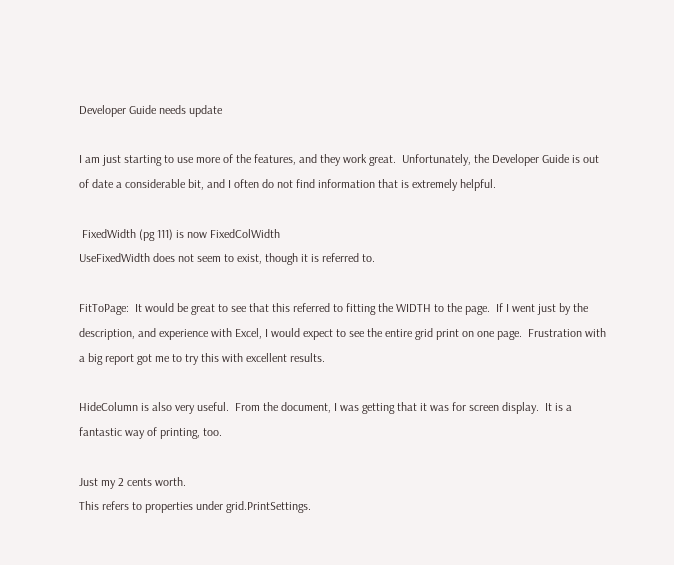Developer Guide needs update

I am just starting to use more of the features, and they work great.  Unfortunately, the Developer Guide is out of date a considerable bit, and I often do not find information that is extremely helpful.

 FixedWidth (pg 111) is now FixedColWidth
UseFixedWidth does not seem to exist, though it is referred to.

FitToPage:  It would be great to see that this referred to fitting the WIDTH to the page.  If I went just by the description, and experience with Excel, I would expect to see the entire grid print on one page.  Frustration with a big report got me to try this with excellent results.

HideColumn is also very useful.  From the document, I was getting that it was for screen display.  It is a fantastic way of printing, too.

Just my 2 cents worth.
This refers to properties under grid.PrintSettings.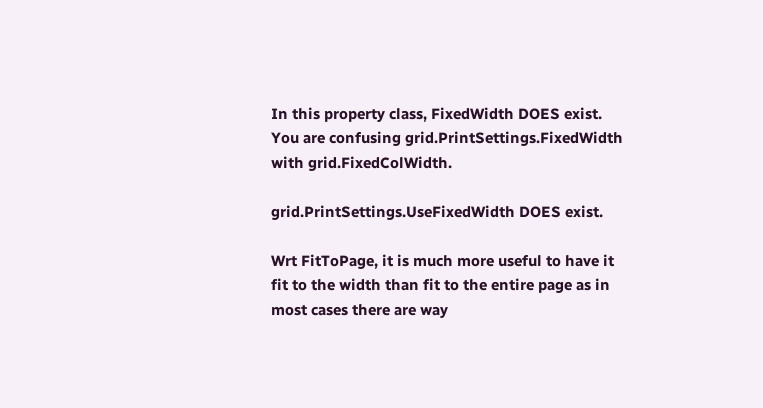In this property class, FixedWidth DOES exist. You are confusing grid.PrintSettings.FixedWidth with grid.FixedColWidth.

grid.PrintSettings.UseFixedWidth DOES exist.

Wrt FitToPage, it is much more useful to have it fit to the width than fit to the entire page as in most cases there are way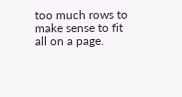too much rows to make sense to fit all on a page.